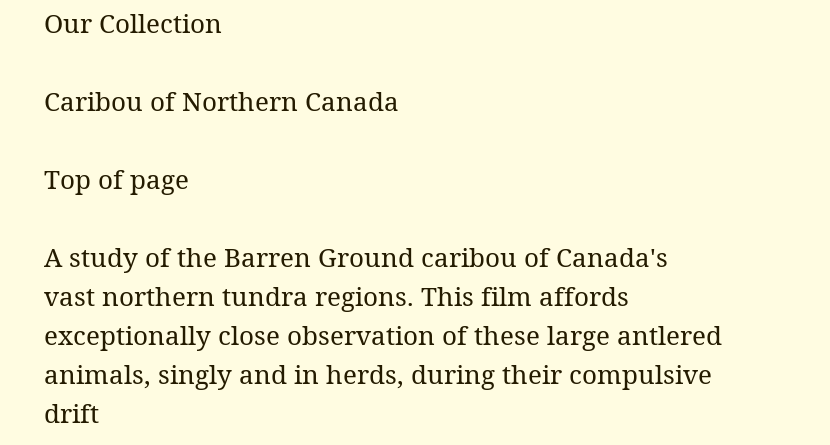Our Collection

Caribou of Northern Canada

Top of page

A study of the Barren Ground caribou of Canada's vast northern tundra regions. This film affords exceptionally close observation of these large antlered animals, singly and in herds, during their compulsive drift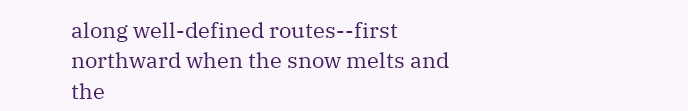along well-defined routes--first northward when the snow melts and the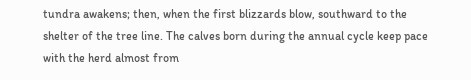tundra awakens; then, when the first blizzards blow, southward to the shelter of the tree line. The calves born during the annual cycle keep pace with the herd almost from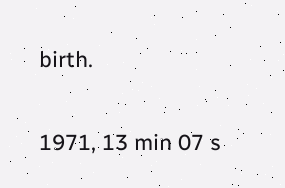birth.

1971, 13 min 07 s